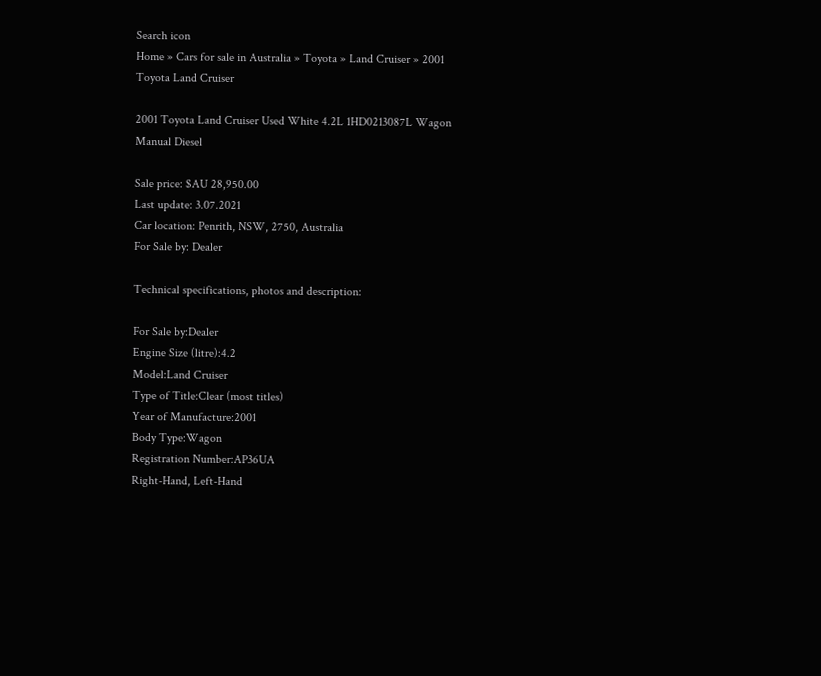Search icon
Home » Cars for sale in Australia » Toyota » Land Cruiser » 2001 Toyota Land Cruiser

2001 Toyota Land Cruiser Used White 4.2L 1HD0213087L Wagon Manual Diesel

Sale price: $AU 28,950.00
Last update: 3.07.2021
Car location: Penrith, NSW, 2750, Australia
For Sale by: Dealer

Technical specifications, photos and description:

For Sale by:Dealer
Engine Size (litre):4.2
Model:Land Cruiser
Type of Title:Clear (most titles)
Year of Manufacture:2001
Body Type:Wagon
Registration Number:AP36UA
Right-Hand, Left-Hand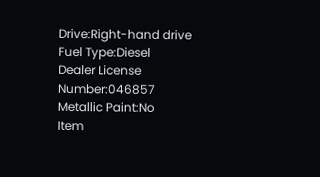Drive:Right-hand drive
Fuel Type:Diesel
Dealer License Number:046857
Metallic Paint:No
Item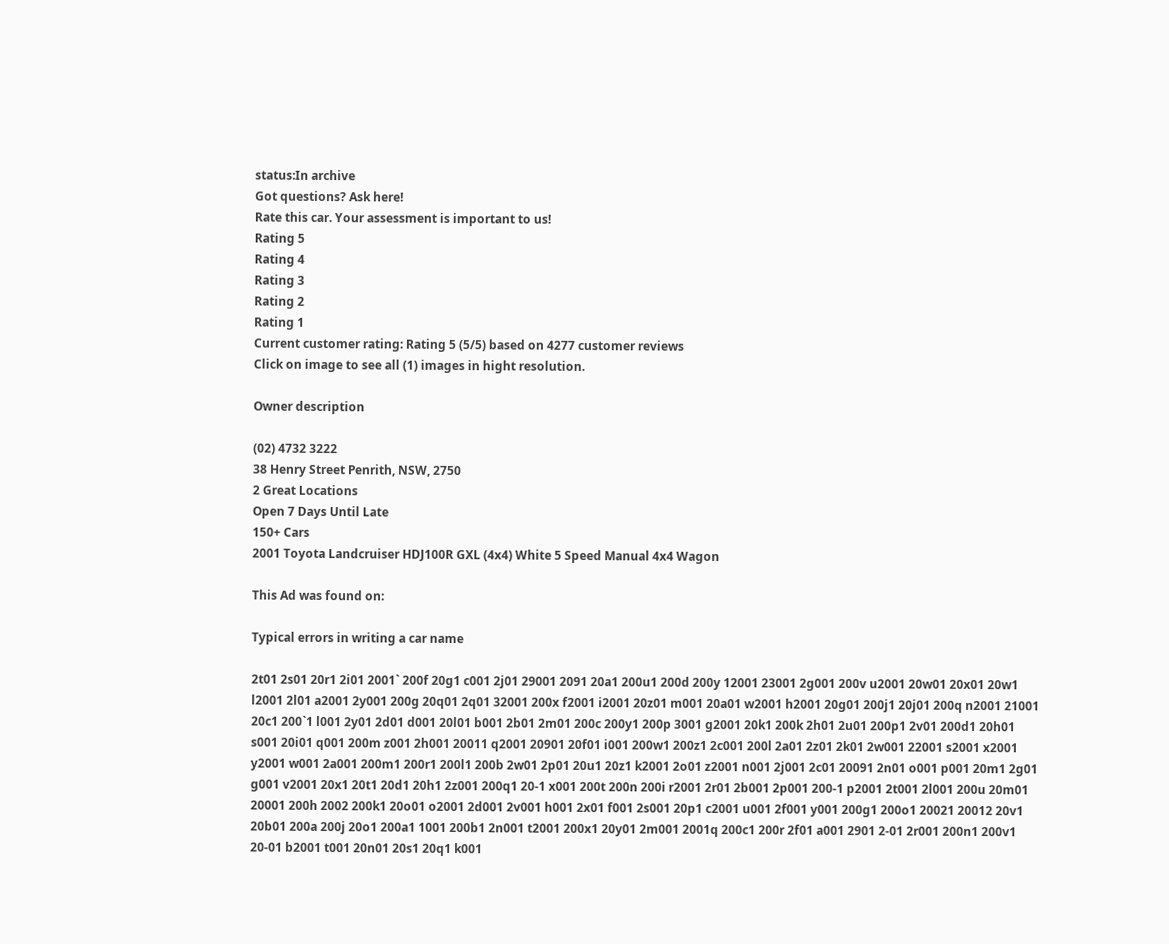status:In archive
Got questions? Ask here!
Rate this car. Your assessment is important to us!
Rating 5
Rating 4
Rating 3
Rating 2
Rating 1
Current customer rating: Rating 5 (5/5) based on 4277 customer reviews
Click on image to see all (1) images in hight resolution.

Owner description

(02) 4732 3222
38 Henry Street Penrith, NSW, 2750
2 Great Locations
Open 7 Days Until Late
150+ Cars
2001 Toyota Landcruiser HDJ100R GXL (4x4) White 5 Speed Manual 4x4 Wagon

This Ad was found on:

Typical errors in writing a car name

2t01 2s01 20r1 2i01 2001` 200f 20g1 c001 2j01 29001 2091 20a1 200u1 200d 200y 12001 23001 2g001 200v u2001 20w01 20x01 20w1 l2001 2l01 a2001 2y001 200g 20q01 2q01 32001 200x f2001 i2001 20z01 m001 20a01 w2001 h2001 20g01 200j1 20j01 200q n2001 21001 20c1 200`1 l001 2y01 2d01 d001 20l01 b001 2b01 2m01 200c 200y1 200p 3001 g2001 20k1 200k 2h01 2u01 200p1 2v01 200d1 20h01 s001 20i01 q001 200m z001 2h001 20011 q2001 20901 20f01 i001 200w1 200z1 2c001 200l 2a01 2z01 2k01 2w001 22001 s2001 x2001 y2001 w001 2a001 200m1 200r1 200l1 200b 2w01 2p01 20u1 20z1 k2001 2o01 z2001 n001 2j001 2c01 20091 2n01 o001 p001 20m1 2g01 g001 v2001 20x1 20t1 20d1 20h1 2z001 200q1 20-1 x001 200t 200n 200i r2001 2r01 2b001 2p001 200-1 p2001 2t001 2l001 200u 20m01 20001 200h 2002 200k1 20o01 o2001 2d001 2v001 h001 2x01 f001 2s001 20p1 c2001 u001 2f001 y001 200g1 200o1 20021 20012 20v1 20b01 200a 200j 20o1 200a1 1001 200b1 2n001 t2001 200x1 20y01 2m001 2001q 200c1 200r 2f01 a001 2901 2-01 2r001 200n1 200v1 20-01 b2001 t001 20n01 20s1 20q1 k001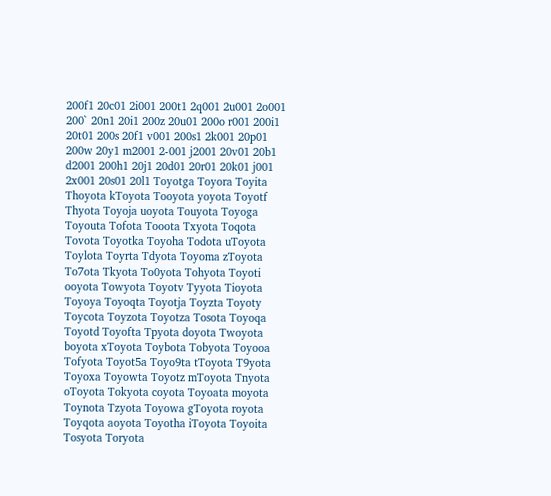200f1 20c01 2i001 200t1 2q001 2u001 2o001 200` 20n1 20i1 200z 20u01 200o r001 200i1 20t01 200s 20f1 v001 200s1 2k001 20p01 200w 20y1 m2001 2-001 j2001 20v01 20b1 d2001 200h1 20j1 20d01 20r01 20k01 j001 2x001 20s01 20l1 Toyotga Toyora Toyita Thoyota kToyota Tooyota yoyota Toyotf Thyota Toyoja uoyota Touyota Toyoga Toyouta Tofota Tooota Txyota Toqota Tovota Toyotka Toyoha Todota uToyota Toylota Toyrta Tdyota Toyoma zToyota To7ota Tkyota To0yota Tohyota Toyoti ooyota Towyota Toyotv Tyyota Tioyota Toyoya Toyoqta Toyotja Toyzta Toyoty Toycota Toyzota Toyotza Tosota Toyoqa Toyotd Toyofta Tpyota doyota Twoyota boyota xToyota Toybota Tobyota Toyooa Tofyota Toyot5a Toyo9ta tToyota T9yota Toyoxa Toyowta Toyotz mToyota Tnyota oToyota Tokyota coyota Toyoata moyota Toynota Tzyota Toyowa gToyota royota Toyqota aoyota Toyotha iToyota Toyoita Tosyota Toryota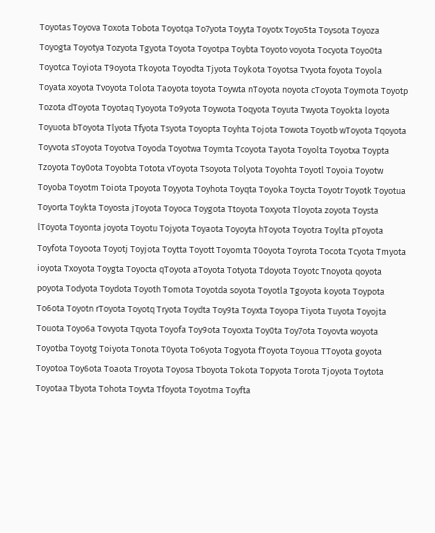Toyotas Toyova Toxota Tobota Toyotqa To7yota Toyyta Toyotx Toyo5ta Toysota Toyoza Toyogta Toyotya Tozyota Tgyota Toyota Toyotpa Toybta Toyoto voyota Tocyota Toyo0ta Toyotca Toyiota T9oyota Tkoyota Toyodta Tjyota Toykota Toyotsa Tvyota foyota Toyola Toyata xoyota Tvoyota Tolota Taoyota toyota Toywta nToyota noyota cToyota Toymota Toyotp Tozota dToyota Toyotaq Tyoyota To9yota Toywota Toqyota Toyuta Twyota Toyokta loyota Toyuota bToyota Tlyota Tfyota Tsyota Toyopta Toyhta Tojota Towota Toyotb wToyota Tqoyota Toyvota sToyota Toyotva Toyoda Toyotwa Toymta Tcoyota Tayota Toyolta Toyotxa Toypta Tzoyota Toy0ota Toyobta Totota vToyota Tsoyota Tolyota Toyohta Toyotl Toyoia Toyotw Toyoba Toyotm Toiota Tpoyota Toyyota Toyhota Toyqta Toyoka Toycta Toyotr Toyotk Toyotua Toyorta Toykta Toyosta jToyota Toyoca Toygota Ttoyota Toxyota Tloyota zoyota Toysta lToyota Toyonta joyota Toyotu Tojyota Toyaota Toyoyta hToyota Toyotra Toylta pToyota Toyfota Toyoota Toyotj Toyjota Toytta Toyott Toyomta T0oyota Toyrota Tocota Tcyota Tmyota ioyota Txoyota Toygta Toyocta qToyota aToyota Totyota Tdoyota Toyotc Tnoyota qoyota poyota Todyota Toydota Toyoth Tomota Toyotda soyota Toyotla Tgoyota koyota Toypota To6ota Toyotn rToyota Toyotq Tryota Toydta Toy9ta Toyxta Toyopa Tiyota Tuyota Toyojta Touota Toyo6a Tovyota Tqyota Toyofa Toy9ota Toyoxta Toy0ta Toy7ota Toyovta woyota Toyotba Toyotg Toiyota Tonota T0yota To6yota Togyota fToyota Toyoua TToyota goyota Toyotoa Toy6ota Toaota Troyota Toyosa Tboyota Tokota Topyota Torota Tjoyota Toytota Toyotaa Tbyota Tohota Toyvta Tfoyota Toyotma Toyfta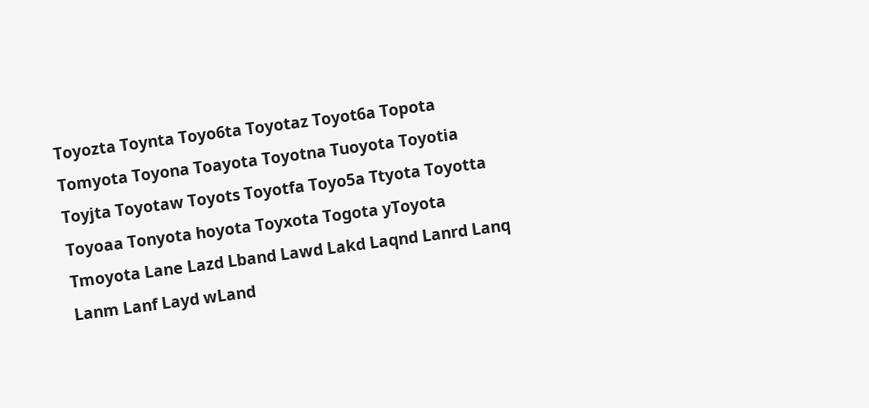Toyozta Toynta Toyo6ta Toyotaz Toyot6a Topota Tomyota Toyona Toayota Toyotna Tuoyota Toyotia Toyjta Toyotaw Toyots Toyotfa Toyo5a Ttyota Toyotta Toyoaa Tonyota hoyota Toyxota Togota yToyota Tmoyota Lane Lazd Lband Lawd Lakd Laqnd Lanrd Lanq Lanm Lanf Layd wLand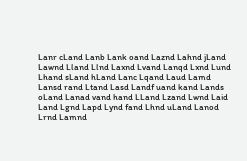Lanr cLand Lanb Lank oand Laznd Lahnd jLand Lawnd Lland Llnd Laxnd Lvand Lanqd Lxnd Lund Lhand sLand hLand Lanc Lqand Laud Lamd Lansd rand Ltand Lasd Landf uand kand Lands oLand Lanad vand hand LLand Lzand Lwnd Laid Land Lgnd Lapd Lynd fand Lhnd uLand Lanod Lrnd Lamnd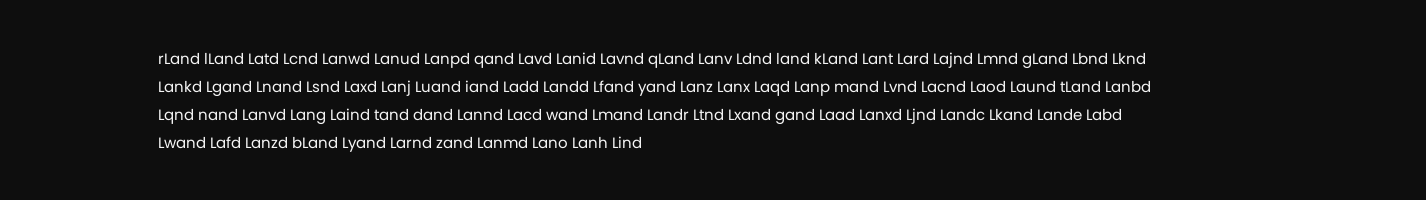rLand lLand Latd Lcnd Lanwd Lanud Lanpd qand Lavd Lanid Lavnd qLand Lanv Ldnd land kLand Lant Lard Lajnd Lmnd gLand Lbnd Lknd Lankd Lgand Lnand Lsnd Laxd Lanj Luand iand Ladd Landd Lfand yand Lanz Lanx Laqd Lanp mand Lvnd Lacnd Laod Laund tLand Lanbd Lqnd nand Lanvd Lang Laind tand dand Lannd Lacd wand Lmand Landr Ltnd Lxand gand Laad Lanxd Ljnd Landc Lkand Lande Labd Lwand Lafd Lanzd bLand Lyand Larnd zand Lanmd Lano Lanh Lind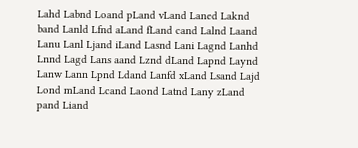Lahd Labnd Loand pLand vLand Laned Laknd band Lanld Lfnd aLand fLand cand Lalnd Laand Lanu Lanl Ljand iLand Lasnd Lani Lagnd Lanhd Lnnd Lagd Lans aand Lznd dLand Lapnd Laynd Lanw Lann Lpnd Ldand Lanfd xLand Lsand Lajd Lond mLand Lcand Laond Latnd Lany zLand pand Liand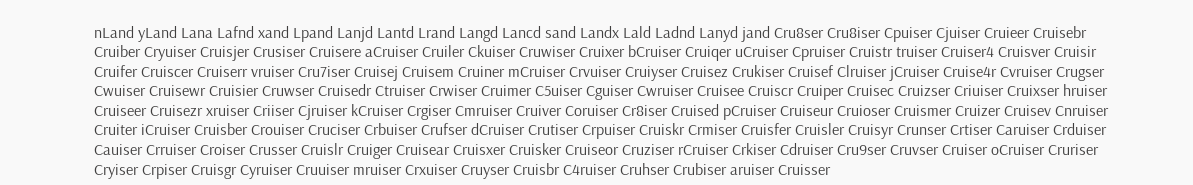nLand yLand Lana Lafnd xand Lpand Lanjd Lantd Lrand Langd Lancd sand Landx Lald Ladnd Lanyd jand Cru8ser Cru8iser Cpuiser Cjuiser Cruieer Cruisebr Cruiber Cryuiser Cruisjer Crusiser Cruisere aCruiser Cruiler Ckuiser Cruwiser Cruixer bCruiser Cruiqer uCruiser Cpruiser Cruistr truiser Cruiser4 Cruisver Cruisir Cruifer Cruiscer Cruiserr vruiser Cru7iser Cruisej Cruisem Cruiner mCruiser Crvuiser Cruiyser Cruisez Crukiser Cruisef Clruiser jCruiser Cruise4r Cvruiser Crugser Cwuiser Cruisewr Cruisier Cruwser Cruisedr Ctruiser Crwiser Cruimer C5uiser Cguiser Cwruiser Cruisee Cruiscr Cruiper Cruisec Cruizser Criuiser Cruixser hruiser Cruiseer Cruisezr xruiser Criiser Cjruiser kCruiser Crgiser Cmruiser Cruiver Coruiser Cr8iser Cruised pCruiser Cruiseur Cruioser Cruismer Cruizer Cruisev Cnruiser Cruiter iCruiser Cruisber Crouiser Cruciser Crbuiser Crufser dCruiser Crutiser Crpuiser Cruiskr Crmiser Cruisfer Cruisler Cruisyr Crunser Crtiser Caruiser Crduiser Cauiser Crruiser Croiser Crusser Cruislr Cruiger Cruisear Cruisxer Cruisker Cruiseor Cruziser rCruiser Crkiser Cdruiser Cru9ser Cruvser Cruiser oCruiser Cruriser Cryiser Crpiser Cruisgr Cyruiser Cruuiser mruiser Crxuiser Cruyser Cruisbr C4ruiser Cruhser Crubiser aruiser Cruisser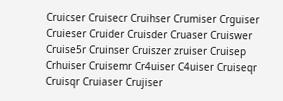Cruicser Cruisecr Cruihser Crumiser Crguiser Cruieser Cruider Cruisder Cruaser Cruiswer Cruise5r Cruinser Cruiszer zruiser Cruisep Crhuiser Cruisemr Cr4uiser C4uiser Cruiseqr Cruisqr Cruiaser Crujiser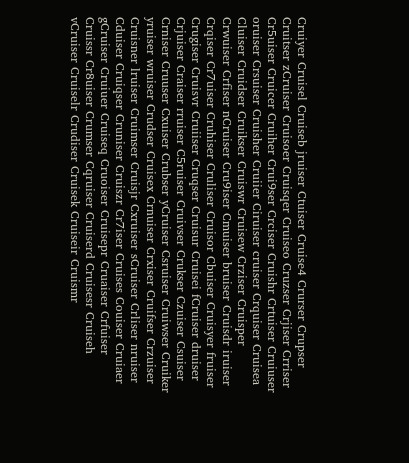Cruiyer Cruisel Cruiseb jruiser Ctuiser Cruise4 Crurser Crupser Cruitser zCruiser Cruisoer Cruisqer Cruiseo Cruzser Crjiser Crriser Cr5uiser Cruicer Cruiher Crui9ser Crciser Cruishr Crtuiser Cruiuser oruiser Crsuiser Cruisher Cruiier Ciruiser cruiser Crquiser Cruisea Cluiser Cruidser Cruikser Cruiswr Cruisew Crziser Cruisper Crwuiser Crfiser nCruiser Cru9iser Cmuiser bruiser Cruisdr iruiser Crqiser Cr7uiser Cruhiser Cruliser Cruisor Cbuiser Cruisyer fruiser Crugiser Cruisvr Cruiiser Cruqser Cruisur Cruisei fCruiser druiser Crjuiser Craiser rruiser C5ruiser Cruivser Crukser Czuiser Csuiser Crniser Cruuser Cxuiser Crubser yCruiser Csruiser Cruiwser Cruiker yruiser wruiser Crudser Cruisex Crnuiser Crxiser Cruifser Crzuiser Cruisner lruiser Cruimser Cruisjr Cxruiser sCruiser Crliser nruiser Cduiser Cruiqser Cruniser Cruiszr Cr7iser Cruises Couiser Cruiaer gCruiser Cruiuer Cruiseq Cruoiser Cruisepr Cruaiser Crfuiser Cruissr Cr8uiser Crumser Cqruiser Cruiserd Cruisesr Cruiseh vCruiser Cruiselr Crudiser Cruisek Cruiseir Cruismr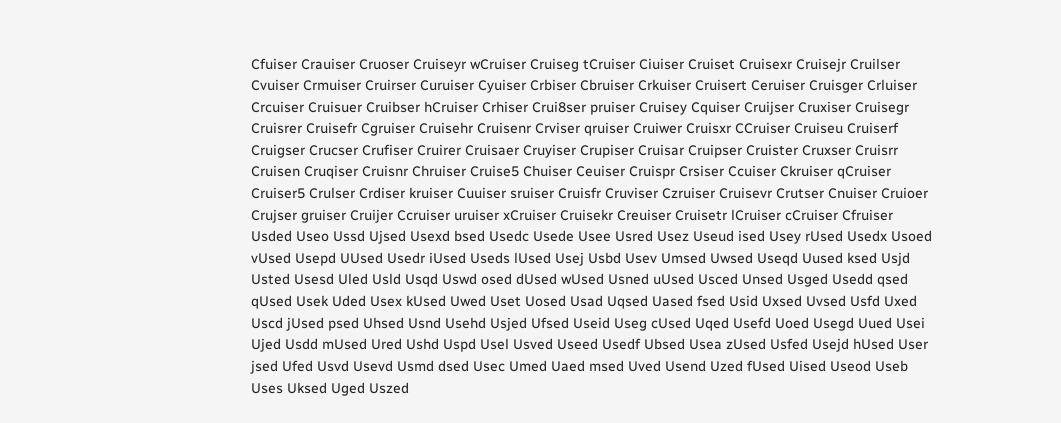Cfuiser Crauiser Cruoser Cruiseyr wCruiser Cruiseg tCruiser Ciuiser Cruiset Cruisexr Cruisejr Cruilser Cvuiser Crmuiser Cruirser Curuiser Cyuiser Crbiser Cbruiser Crkuiser Cruisert Ceruiser Cruisger Crluiser Crcuiser Cruisuer Cruibser hCruiser Crhiser Crui8ser pruiser Cruisey Cquiser Cruijser Cruxiser Cruisegr Cruisrer Cruisefr Cgruiser Cruisehr Cruisenr Crviser qruiser Cruiwer Cruisxr CCruiser Cruiseu Cruiserf Cruigser Crucser Crufiser Cruirer Cruisaer Cruyiser Crupiser Cruisar Cruipser Cruister Cruxser Cruisrr Cruisen Cruqiser Cruisnr Chruiser Cruise5 Chuiser Ceuiser Cruispr Crsiser Ccuiser Ckruiser qCruiser Cruiser5 Crulser Crdiser kruiser Cuuiser sruiser Cruisfr Cruviser Czruiser Cruisevr Crutser Cnuiser Cruioer Crujser gruiser Cruijer Ccruiser uruiser xCruiser Cruisekr Creuiser Cruisetr lCruiser cCruiser Cfruiser Usded Useo Ussd Ujsed Usexd bsed Usedc Usede Usee Usred Usez Useud ised Usey rUsed Usedx Usoed vUsed Usepd UUsed Usedr iUsed Useds lUsed Usej Usbd Usev Umsed Uwsed Useqd Uused ksed Usjd Usted Usesd Uled Usld Usqd Uswd osed dUsed wUsed Usned uUsed Usced Unsed Usged Usedd qsed qUsed Usek Uded Usex kUsed Uwed Uset Uosed Usad Uqsed Uased fsed Usid Uxsed Uvsed Usfd Uxed Uscd jUsed psed Uhsed Usnd Usehd Usjed Ufsed Useid Useg cUsed Uqed Usefd Uoed Usegd Uued Usei Ujed Usdd mUsed Ured Ushd Uspd Usel Usved Useed Usedf Ubsed Usea zUsed Usfed Usejd hUsed User jsed Ufed Usvd Usevd Usmd dsed Usec Umed Uaed msed Uved Usend Uzed fUsed Uised Useod Useb Uses Uksed Uged Uszed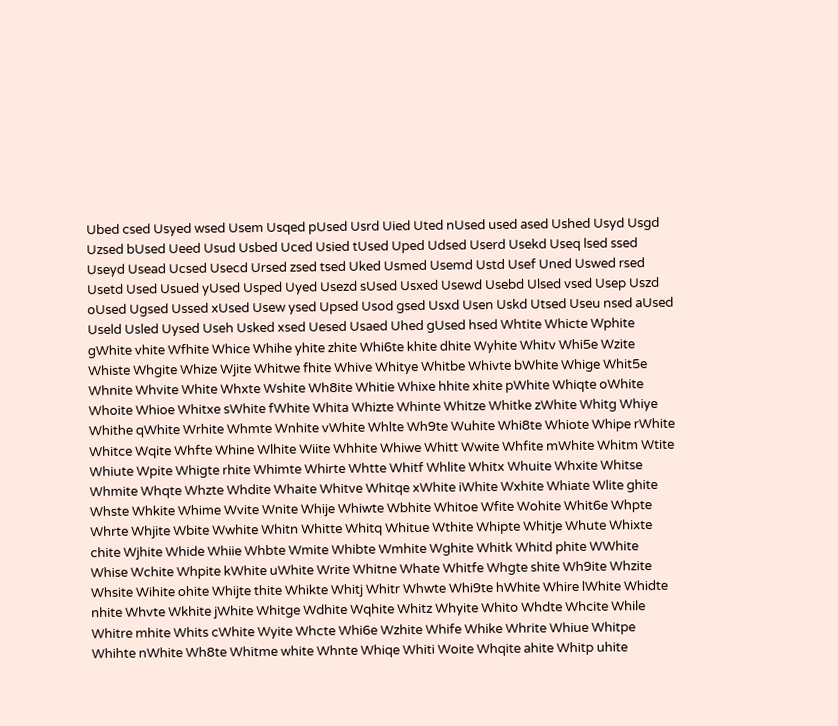Ubed csed Usyed wsed Usem Usqed pUsed Usrd Uied Uted nUsed used ased Ushed Usyd Usgd Uzsed bUsed Ueed Usud Usbed Uced Usied tUsed Uped Udsed Userd Usekd Useq lsed ssed Useyd Usead Ucsed Usecd Ursed zsed tsed Uked Usmed Usemd Ustd Usef Uned Uswed rsed Usetd Used Usued yUsed Usped Uyed Usezd sUsed Usxed Usewd Usebd Ulsed vsed Usep Uszd oUsed Ugsed Ussed xUsed Usew ysed Upsed Usod gsed Usxd Usen Uskd Utsed Useu nsed aUsed Useld Usled Uysed Useh Usked xsed Uesed Usaed Uhed gUsed hsed Whtite Whicte Wphite gWhite vhite Wfhite Whice Whihe yhite zhite Whi6te khite dhite Wyhite Whitv Whi5e Wzite Whiste Whgite Whize Wjite Whitwe fhite Whive Whitye Whitbe Whivte bWhite Whige Whit5e Whnite Whvite White Whxte Wshite Wh8ite Whitie Whixe hhite xhite pWhite Whiqte oWhite Whoite Whioe Whitxe sWhite fWhite Whita Whizte Whinte Whitze Whitke zWhite Whitg Whiye Whithe qWhite Wrhite Whmte Wnhite vWhite Whlte Wh9te Wuhite Whi8te Whiote Whipe rWhite Whitce Wqite Whfte Whine Wlhite Wiite Whhite Whiwe Whitt Wwite Whfite mWhite Whitm Wtite Whiute Wpite Whigte rhite Whimte Whirte Whtte Whitf Whlite Whitx Whuite Whxite Whitse Whmite Whqte Whzte Whdite Whaite Whitve Whitqe xWhite iWhite Wxhite Whiate Wlite ghite Whste Whkite Whime Wvite Wnite Whije Whiwte Wbhite Whitoe Wfite Wohite Whit6e Whpte Whrte Whjite Wbite Wwhite Whitn Whitte Whitq Whitue Wthite Whipte Whitje Whute Whixte chite Wjhite Whide Whiie Whbte Wmite Whibte Wmhite Wghite Whitk Whitd phite WWhite Whise Wchite Whpite kWhite uWhite Write Whitne Whate Whitfe Whgte shite Wh9ite Whzite Whsite Wihite ohite Whijte thite Whikte Whitj Whitr Whwte Whi9te hWhite Whire lWhite Whidte nhite Whvte Wkhite jWhite Whitge Wdhite Wqhite Whitz Whyite Whito Whdte Whcite While Whitre mhite Whits cWhite Wyite Whcte Whi6e Wzhite Whife Whike Whrite Whiue Whitpe Whihte nWhite Wh8te Whitme white Whnte Whiqe Whiti Woite Whqite ahite Whitp uhite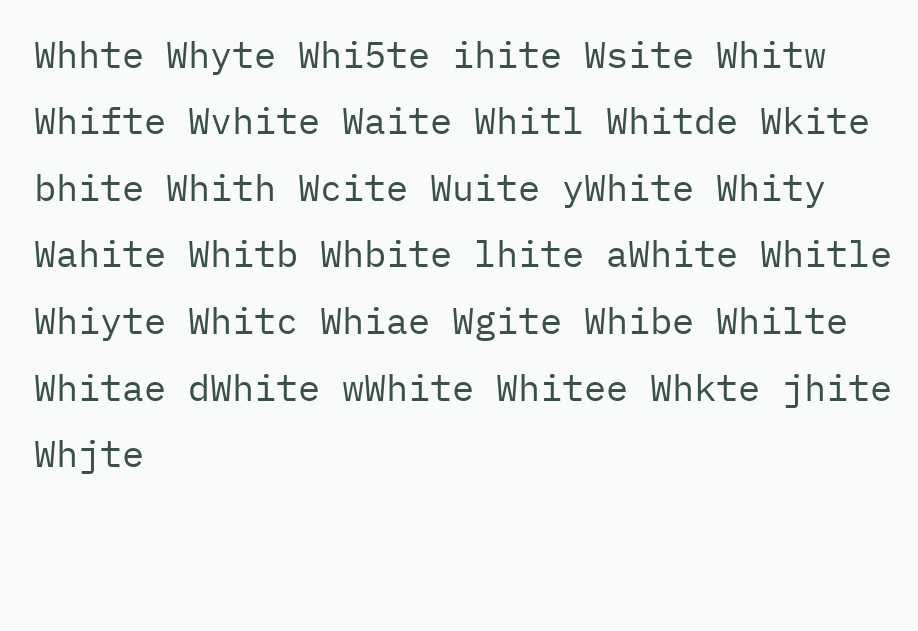Whhte Whyte Whi5te ihite Wsite Whitw Whifte Wvhite Waite Whitl Whitde Wkite bhite Whith Wcite Wuite yWhite Whity Wahite Whitb Whbite lhite aWhite Whitle Whiyte Whitc Whiae Wgite Whibe Whilte Whitae dWhite wWhite Whitee Whkte jhite Whjte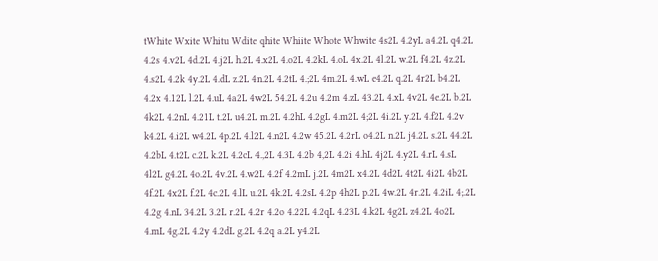tWhite Wxite Whitu Wdite qhite Whiite Whote Whwite 4s2L 4.2yL a4.2L q4.2L 4.2s 4.v2L 4d.2L 4.j2L h.2L 4.x2L 4.o2L 4.2kL 4.oL 4x.2L 4l.2L w.2L f4.2L 4z.2L 4.s2L 4.2k 4y.2L 4.dL z.2L 4n.2L 4.2tL 4.;2L 4m.2L 4.wL e4.2L q.2L 4r2L b4.2L 4.2x 4.12L l.2L 4.uL 4a2L 4w2L 54.2L 4.2u 4.2m 4.zL 43.2L 4.xL 4v2L 4e.2L b.2L 4k2L 4.2nL 4.21L t.2L u4.2L m.2L 4.2hL 4.2gL 4.m2L 4;2L 4i.2L y.2L 4.f2L 4.2v k4.2L 4.i2L w4.2L 4p.2L 4.l2L 4.n2L 4.2w 45.2L 4.2rL o4.2L n.2L j4.2L s.2L 44.2L 4.2bL 4.t2L c.2L k.2L 4.2cL 4.,2L 4.3L 4.2b 4,2L 4.2i 4.hL 4j2L 4.y2L 4.rL 4.sL 4l2L g4.2L 4o.2L 4v.2L 4.w2L 4.2f 4.2mL j.2L 4m2L x4.2L 4d2L 4t2L 4i2L 4b2L 4f.2L 4x2L f.2L 4c.2L 4.lL u.2L 4k.2L 4.2sL 4.2p 4h2L p.2L 4w.2L 4r.2L 4.2iL 4;.2L 4.2g 4.nL 34.2L 3.2L r.2L 4.2r 4.2o 4.22L 4.2qL 4.23L 4.k2L 4g2L z4.2L 4o2L 4.mL 4g.2L 4.2y 4.2dL g.2L 4.2q a.2L y4.2L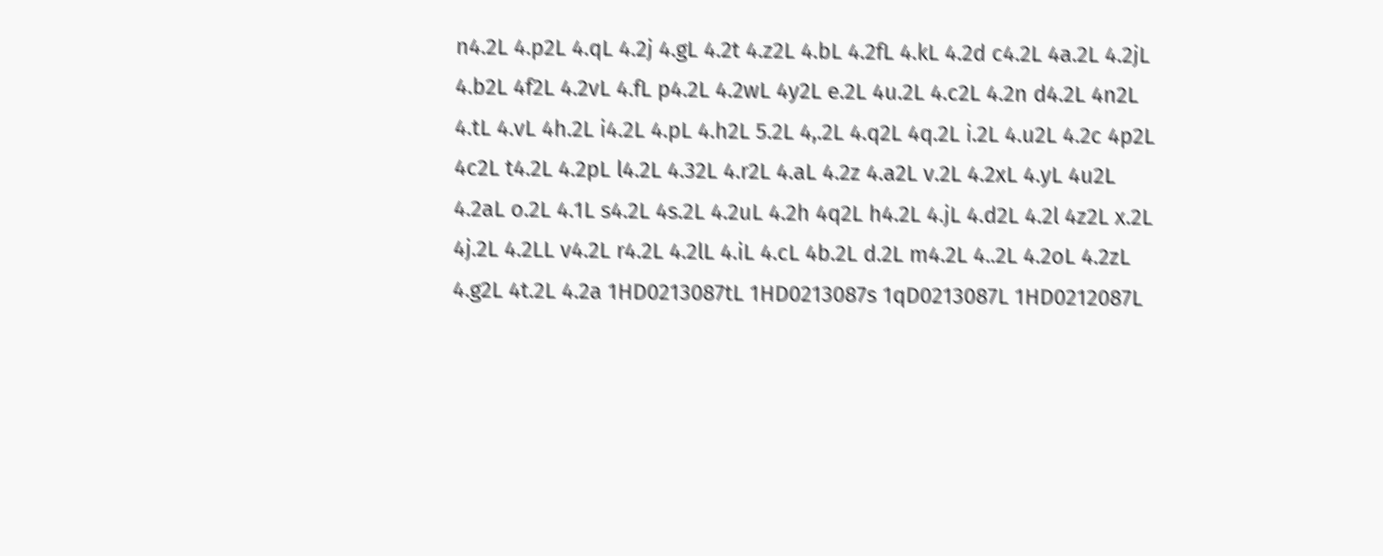n4.2L 4.p2L 4.qL 4.2j 4.gL 4.2t 4.z2L 4.bL 4.2fL 4.kL 4.2d c4.2L 4a.2L 4.2jL 4.b2L 4f2L 4.2vL 4.fL p4.2L 4.2wL 4y2L e.2L 4u.2L 4.c2L 4.2n d4.2L 4n2L 4.tL 4.vL 4h.2L i4.2L 4.pL 4.h2L 5.2L 4,.2L 4.q2L 4q.2L i.2L 4.u2L 4.2c 4p2L 4c2L t4.2L 4.2pL l4.2L 4.32L 4.r2L 4.aL 4.2z 4.a2L v.2L 4.2xL 4.yL 4u2L 4.2aL o.2L 4.1L s4.2L 4s.2L 4.2uL 4.2h 4q2L h4.2L 4.jL 4.d2L 4.2l 4z2L x.2L 4j.2L 4.2LL v4.2L r4.2L 4.2lL 4.iL 4.cL 4b.2L d.2L m4.2L 4..2L 4.2oL 4.2zL 4.g2L 4t.2L 4.2a 1HD0213087tL 1HD0213087s 1qD0213087L 1HD0212087L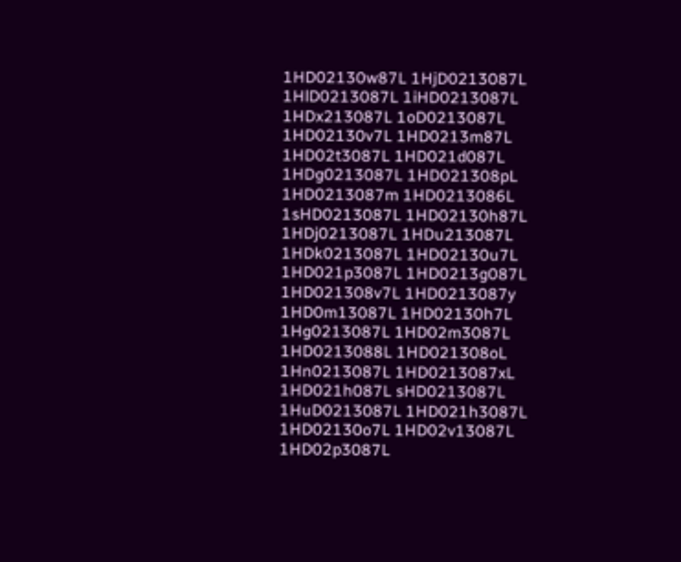1HD02130w87L 1HjD0213087L 1HlD0213087L 1iHD0213087L 1HDx213087L 1oD0213087L 1HD02130v7L 1HD0213m87L 1HD02t3087L 1HD021d087L 1HDg0213087L 1HD021308pL 1HD0213087m 1HD0213086L 1sHD0213087L 1HD02130h87L 1HDj0213087L 1HDu213087L 1HDk0213087L 1HD02130u7L 1HD021p3087L 1HD0213g087L 1HD021308v7L 1HD0213087y 1HD0m13087L 1HD02130h7L 1Hg0213087L 1HD02m3087L 1HD0213088L 1HD021308oL 1Hn0213087L 1HD0213087xL 1HD021h087L sHD0213087L 1HuD0213087L 1HD021h3087L 1HD02130o7L 1HD02v13087L 1HD02p3087L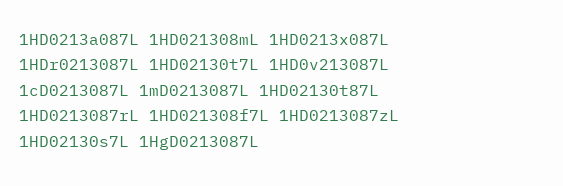1HD0213a087L 1HD021308mL 1HD0213x087L 1HDr0213087L 1HD02130t7L 1HD0v213087L 1cD0213087L 1mD0213087L 1HD02130t87L 1HD0213087rL 1HD021308f7L 1HD0213087zL 1HD02130s7L 1HgD0213087L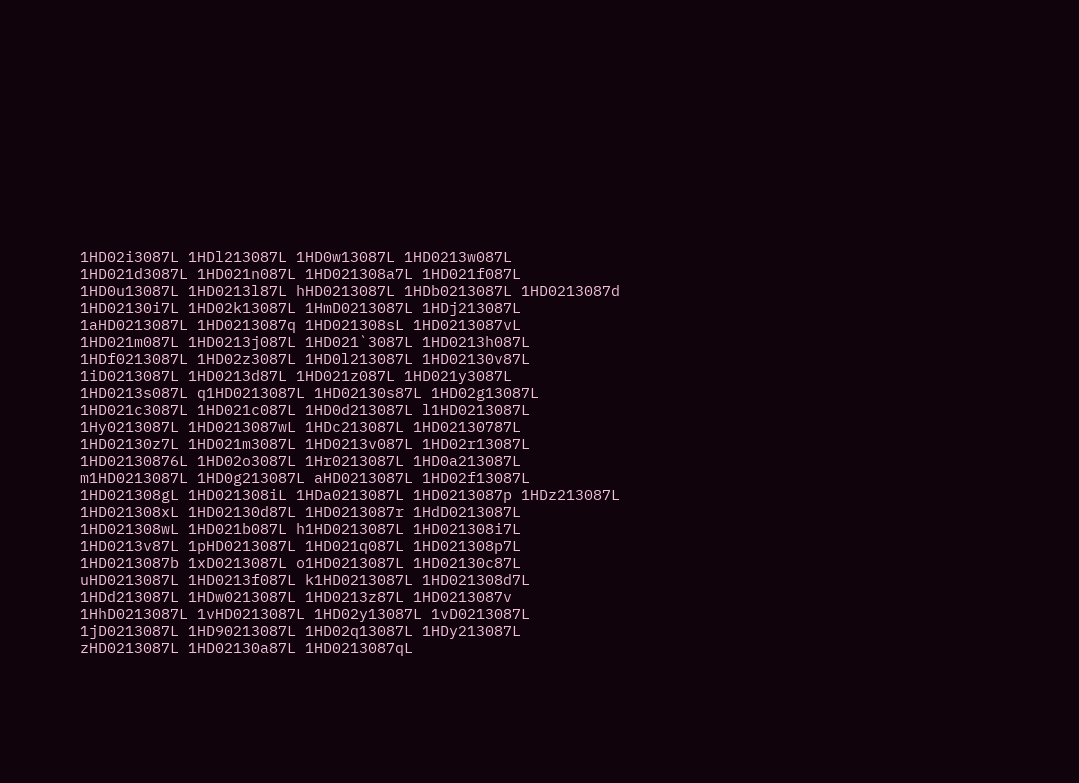1HD02i3087L 1HDl213087L 1HD0w13087L 1HD0213w087L 1HD021d3087L 1HD021n087L 1HD021308a7L 1HD021f087L 1HD0u13087L 1HD0213l87L hHD0213087L 1HDb0213087L 1HD0213087d 1HD02130i7L 1HD02k13087L 1HmD0213087L 1HDj213087L 1aHD0213087L 1HD0213087q 1HD021308sL 1HD0213087vL 1HD021m087L 1HD0213j087L 1HD021`3087L 1HD0213h087L 1HDf0213087L 1HD02z3087L 1HD0l213087L 1HD02130v87L 1iD0213087L 1HD0213d87L 1HD021z087L 1HD021y3087L 1HD0213s087L q1HD0213087L 1HD02130s87L 1HD02g13087L 1HD021c3087L 1HD021c087L 1HD0d213087L l1HD0213087L 1Hy0213087L 1HD0213087wL 1HDc213087L 1HD02130787L 1HD02130z7L 1HD021m3087L 1HD0213v087L 1HD02r13087L 1HD02130876L 1HD02o3087L 1Hr0213087L 1HD0a213087L m1HD0213087L 1HD0g213087L aHD0213087L 1HD02f13087L 1HD021308gL 1HD021308iL 1HDa0213087L 1HD0213087p 1HDz213087L 1HD021308xL 1HD02130d87L 1HD0213087r 1HdD0213087L 1HD021308wL 1HD021b087L h1HD0213087L 1HD021308i7L 1HD0213v87L 1pHD0213087L 1HD021q087L 1HD021308p7L 1HD0213087b 1xD0213087L o1HD0213087L 1HD02130c87L uHD0213087L 1HD0213f087L k1HD0213087L 1HD021308d7L 1HDd213087L 1HDw0213087L 1HD0213z87L 1HD0213087v 1HhD0213087L 1vHD0213087L 1HD02y13087L 1vD0213087L 1jD0213087L 1HD90213087L 1HD02q13087L 1HDy213087L zHD0213087L 1HD02130a87L 1HD0213087qL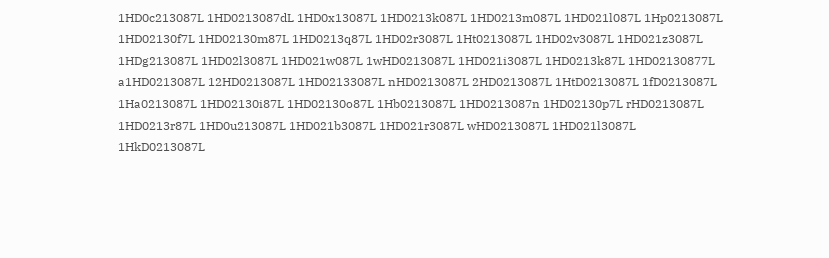1HD0c213087L 1HD0213087dL 1HD0x13087L 1HD0213k087L 1HD0213m087L 1HD021l087L 1Hp0213087L 1HD02130f7L 1HD02130m87L 1HD0213q87L 1HD02r3087L 1Ht0213087L 1HD02v3087L 1HD021z3087L 1HDg213087L 1HD02l3087L 1HD021w087L 1wHD0213087L 1HD021i3087L 1HD0213k87L 1HD02130877L a1HD0213087L 12HD0213087L 1HD02133087L nHD0213087L 2HD0213087L 1HtD0213087L 1fD0213087L 1Ha0213087L 1HD02130i87L 1HD02130o87L 1Hb0213087L 1HD0213087n 1HD02130p7L rHD0213087L 1HD0213r87L 1HD0u213087L 1HD021b3087L 1HD021r3087L wHD0213087L 1HD021l3087L 1HkD0213087L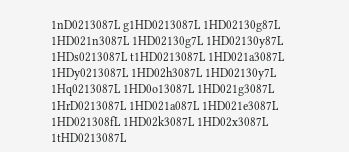1nD0213087L g1HD0213087L 1HD02130g87L 1HD021n3087L 1HD02130g7L 1HD02130y87L 1HDs0213087L t1HD0213087L 1HD021a3087L 1HDy0213087L 1HD02h3087L 1HD02130y7L 1Hq0213087L 1HD0o13087L 1HD021g3087L 1HrD0213087L 1HD021a087L 1HD021e3087L 1HD021308fL 1HD02k3087L 1HD02x3087L 1tHD0213087L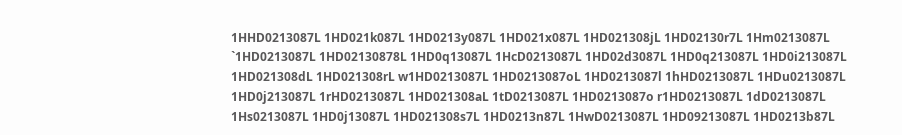1HHD0213087L 1HD021k087L 1HD0213y087L 1HD021x087L 1HD021308jL 1HD02130r7L 1Hm0213087L `1HD0213087L 1HD02130878L 1HD0q13087L 1HcD0213087L 1HD02d3087L 1HD0q213087L 1HD0i213087L 1HD021308dL 1HD021308rL w1HD0213087L 1HD0213087oL 1HD0213087l 1hHD0213087L 1HDu0213087L 1HD0j213087L 1rHD0213087L 1HD021308aL 1tD0213087L 1HD0213087o r1HD0213087L 1dD0213087L 1Hs0213087L 1HD0j13087L 1HD021308s7L 1HD0213n87L 1HwD0213087L 1HD09213087L 1HD0213b87L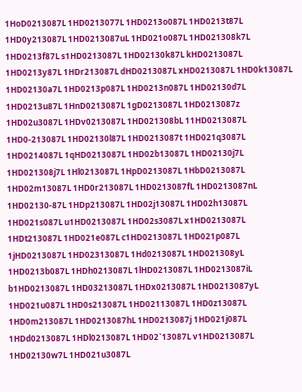1HoD0213087L 1HD0213077L 1HD0213o087L 1HD0213t87L 1HD0y213087L 1HD0213087uL 1HD021o087L 1HD021308k7L 1HD0213f87L s1HD0213087L 1HD02130k87L kHD0213087L 1HD0213y87L 1HDr213087L dHD0213087L xHD0213087L 1HD0k13087L 1HD02130a7L 1HD0213p087L 1HD0213n087L 1HD02130d7L 1HD0213u87L 1HnD0213087L 1gD0213087L 1HD0213087z 1HD02u3087L 1HDv0213087L 1HD021308bL 11HD0213087L 1HD0-213087L 1HD02130l87L 1HD0213087t 1HD021q3087L 1HD0214087L 1qHD0213087L 1HD02b13087L 1HD02130j7L 1HD021308j7L 1Hl0213087L 1HpD0213087L 1HbD0213087L 1HD02m13087L 1HD0r213087L 1HD0213087fL 1HD0213087nL 1HD02130-87L 1HDp213087L 1HD02j13087L 1HD02h13087L 1HD021s087L u1HD0213087L 1HD02s3087L x1HD0213087L 1HDt213087L 1HD021e087L c1HD0213087L 1HD021p087L 1jHD0213087L 1HD02313087L 1Hd0213087L 1HD021308yL 1HD0213b087L 1HDh0213087L 1lHD0213087L 1HD0213087iL b1HD0213087L 1HD03213087L 1HDx0213087L 1HD0213087yL 1HD021u087L 1HD0s213087L 1HD02113087L 1HD0z13087L 1HD0m213087L 1HD0213087hL 1HD0213087j 1HD021j087L 1HDd0213087L 1HDl0213087L 1HD02`13087L v1HD0213087L 1HD02130w7L 1HD021u3087L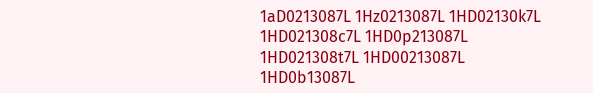1aD0213087L 1Hz0213087L 1HD02130k7L 1HD021308c7L 1HD0p213087L 1HD021308t7L 1HD00213087L 1HD0b13087L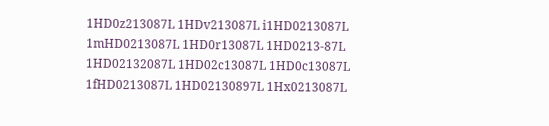1HD0z213087L 1HDv213087L i1HD0213087L 1mHD0213087L 1HD0r13087L 1HD0213-87L 1HD02132087L 1HD02c13087L 1HD0c13087L 1fHD0213087L 1HD02130897L 1Hx0213087L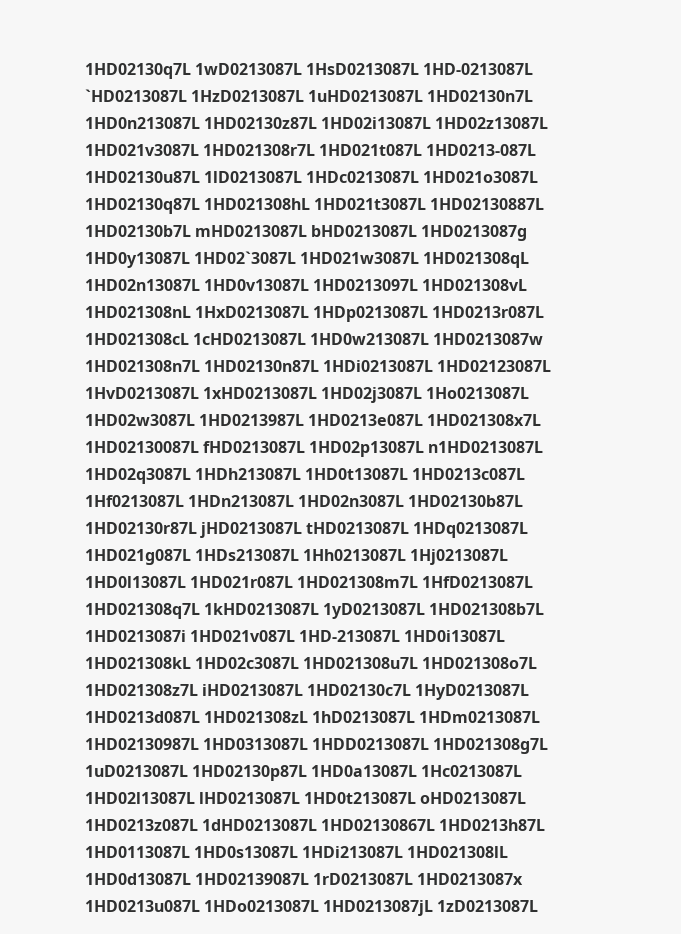1HD02130q7L 1wD0213087L 1HsD0213087L 1HD-0213087L `HD0213087L 1HzD0213087L 1uHD0213087L 1HD02130n7L 1HD0n213087L 1HD02130z87L 1HD02i13087L 1HD02z13087L 1HD021v3087L 1HD021308r7L 1HD021t087L 1HD0213-087L 1HD02130u87L 1lD0213087L 1HDc0213087L 1HD021o3087L 1HD02130q87L 1HD021308hL 1HD021t3087L 1HD02130887L 1HD02130b7L mHD0213087L bHD0213087L 1HD0213087g 1HD0y13087L 1HD02`3087L 1HD021w3087L 1HD021308qL 1HD02n13087L 1HD0v13087L 1HD0213097L 1HD021308vL 1HD021308nL 1HxD0213087L 1HDp0213087L 1HD0213r087L 1HD021308cL 1cHD0213087L 1HD0w213087L 1HD0213087w 1HD021308n7L 1HD02130n87L 1HDi0213087L 1HD02123087L 1HvD0213087L 1xHD0213087L 1HD02j3087L 1Ho0213087L 1HD02w3087L 1HD0213987L 1HD0213e087L 1HD021308x7L 1HD02130087L fHD0213087L 1HD02p13087L n1HD0213087L 1HD02q3087L 1HDh213087L 1HD0t13087L 1HD0213c087L 1Hf0213087L 1HDn213087L 1HD02n3087L 1HD02130b87L 1HD02130r87L jHD0213087L tHD0213087L 1HDq0213087L 1HD021g087L 1HDs213087L 1Hh0213087L 1Hj0213087L 1HD0l13087L 1HD021r087L 1HD021308m7L 1HfD0213087L 1HD021308q7L 1kHD0213087L 1yD0213087L 1HD021308b7L 1HD0213087i 1HD021v087L 1HD-213087L 1HD0i13087L 1HD021308kL 1HD02c3087L 1HD021308u7L 1HD021308o7L 1HD021308z7L iHD0213087L 1HD02130c7L 1HyD0213087L 1HD0213d087L 1HD021308zL 1hD0213087L 1HDm0213087L 1HD02130987L 1HD0313087L 1HDD0213087L 1HD021308g7L 1uD0213087L 1HD02130p87L 1HD0a13087L 1Hc0213087L 1HD02l13087L lHD0213087L 1HD0t213087L oHD0213087L 1HD0213z087L 1dHD0213087L 1HD02130867L 1HD0213h87L 1HD0113087L 1HD0s13087L 1HDi213087L 1HD021308lL 1HD0d13087L 1HD02139087L 1rD0213087L 1HD0213087x 1HD0213u087L 1HDo0213087L 1HD0213087jL 1zD0213087L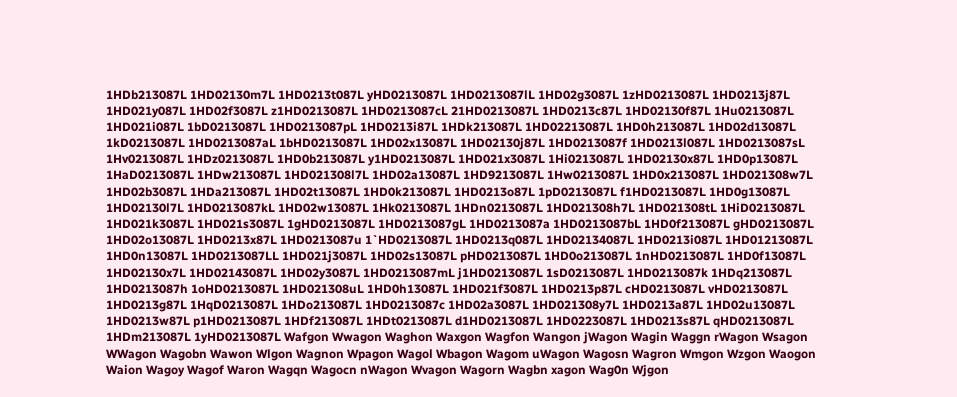1HDb213087L 1HD02130m7L 1HD0213t087L yHD0213087L 1HD0213087lL 1HD02g3087L 1zHD0213087L 1HD0213j87L 1HD021y087L 1HD02f3087L z1HD0213087L 1HD0213087cL 21HD0213087L 1HD0213c87L 1HD02130f87L 1Hu0213087L 1HD021i087L 1bD0213087L 1HD0213087pL 1HD0213i87L 1HDk213087L 1HD02213087L 1HD0h213087L 1HD02d13087L 1kD0213087L 1HD0213087aL 1bHD0213087L 1HD02x13087L 1HD02130j87L 1HD0213087f 1HD0213l087L 1HD0213087sL 1Hv0213087L 1HDz0213087L 1HD0b213087L y1HD0213087L 1HD021x3087L 1Hi0213087L 1HD02130x87L 1HD0p13087L 1HaD0213087L 1HDw213087L 1HD021308l7L 1HD02a13087L 1HD9213087L 1Hw0213087L 1HD0x213087L 1HD021308w7L 1HD02b3087L 1HDa213087L 1HD02t13087L 1HD0k213087L 1HD0213o87L 1pD0213087L f1HD0213087L 1HD0g13087L 1HD02130l7L 1HD0213087kL 1HD02w13087L 1Hk0213087L 1HDn0213087L 1HD021308h7L 1HD021308tL 1HiD0213087L 1HD021k3087L 1HD021s3087L 1gHD0213087L 1HD0213087gL 1HD0213087a 1HD0213087bL 1HD0f213087L gHD0213087L 1HD02o13087L 1HD0213x87L 1HD0213087u 1`HD0213087L 1HD0213q087L 1HD02134087L 1HD0213i087L 1HD01213087L 1HD0n13087L 1HD0213087LL 1HD021j3087L 1HD02s13087L pHD0213087L 1HD0o213087L 1nHD0213087L 1HD0f13087L 1HD02130x7L 1HD02143087L 1HD02y3087L 1HD0213087mL j1HD0213087L 1sD0213087L 1HD0213087k 1HDq213087L 1HD0213087h 1oHD0213087L 1HD021308uL 1HD0h13087L 1HD021f3087L 1HD0213p87L cHD0213087L vHD0213087L 1HD0213g87L 1HqD0213087L 1HDo213087L 1HD0213087c 1HD02a3087L 1HD021308y7L 1HD0213a87L 1HD02u13087L 1HD0213w87L p1HD0213087L 1HDf213087L 1HDt0213087L d1HD0213087L 1HD0223087L 1HD0213s87L qHD0213087L 1HDm213087L 1yHD0213087L Wafgon Wwagon Waghon Waxgon Wagfon Wangon jWagon Wagin Waggn rWagon Wsagon WWagon Wagobn Wawon Wlgon Wagnon Wpagon Wagol Wbagon Wagom uWagon Wagosn Wagron Wmgon Wzgon Waogon Waion Wagoy Wagof Waron Wagqn Wagocn nWagon Wvagon Wagorn Wagbn xagon Wag0n Wjgon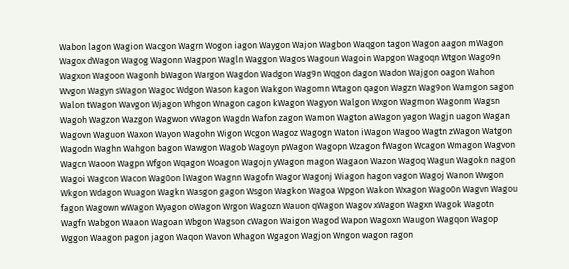Wabon lagon Wagion Wacgon Wagrn Wogon iagon Waygon Wajon Wagbon Waqgon tagon Wagon aagon mWagon Wagox dWagon Wagog Wagonn Wagpon Wagln Waggon Wagos Wagoun Wagoin Wapgon Wagoqn Wtgon Wago9n Wagxon Wagoon Wagonh bWagon Wargon Wagdon Wadgon Wag9n Wqgon dagon Wadon Wajgon oagon Wahon Wvgon Wagyn sWagon Wagoc Wdgon Wason kagon Wakgon Wagomn Wtagon qagon Wagzn Wag9on Wamgon sagon Walon tWagon Wavgon Wjagon Whgon Wnagon cagon kWagon Wagyon Walgon Wxgon Wagmon Wagonm Wagsn Wagoh Wagzon Wazgon Wagwon vWagon Wagdn Wafon zagon Wamon Wagton aWagon yagon Wagjn uagon Wagan Wagovn Waguon Waxon Wayon Wagohn Wigon Wcgon Wagoz Wagogn Waton iWagon Wagoo Wagtn zWagon Watgon Wagodn Waghn Wahgon bagon Wawgon Wagob Wagoyn pWagon Wagopn Wzagon fWagon Wcagon Wmagon Wagvon Wagcn Waoon Wagpn Wfgon Wqagon Woagon Wagojn yWagon magon Wagaon Wazon Wagoq Wagun Wagokn nagon Wagoi Wagcon Wacon Wag0on lWagon Wagnn Wagofn Wagor Wagonj Wiagon hagon vagon Wagoj Wanon Wwgon Wkgon Wdagon Wuagon Wagkn Wasgon gagon Wsgon Wagkon Wagoa Wpgon Wakon Wxagon Wago0n Wagvn Wagou fagon Wagown wWagon Wyagon oWagon Wrgon Wagozn Wauon qWagon Wagov xWagon Wagxn Wagok Wagotn Wagfn Wabgon Waaon Wagoan Wbgon Wagson cWagon Waigon Wagod Wapon Wagoxn Waugon Wagqon Wagop Wggon Waagon pagon jagon Waqon Wavon Whagon Wgagon Wagjon Wngon wagon ragon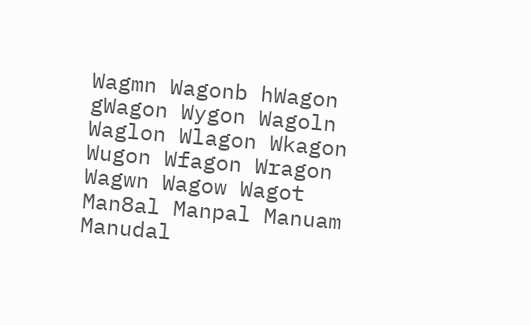Wagmn Wagonb hWagon gWagon Wygon Wagoln Waglon Wlagon Wkagon Wugon Wfagon Wragon Wagwn Wagow Wagot Man8al Manpal Manuam Manudal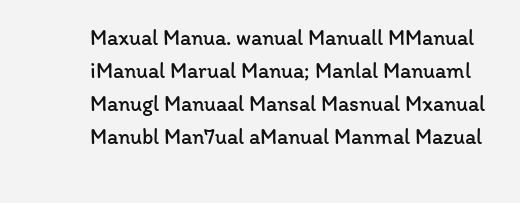Maxual Manua. wanual Manuall MManual iManual Marual Manua; Manlal Manuaml Manugl Manuaal Mansal Masnual Mxanual Manubl Man7ual aManual Manmal Mazual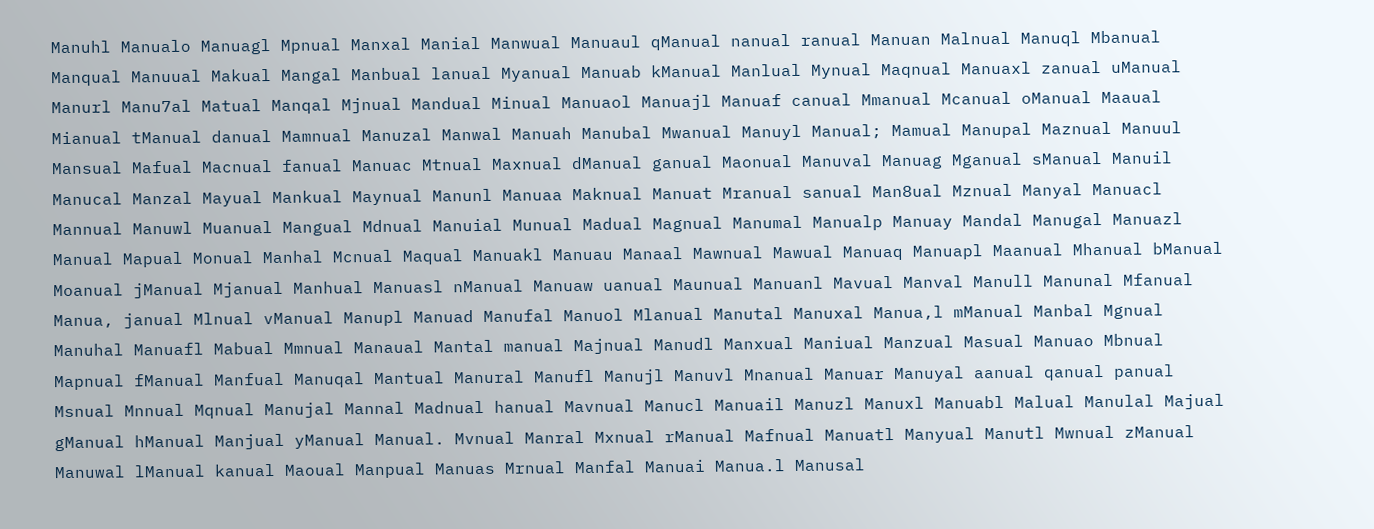Manuhl Manualo Manuagl Mpnual Manxal Manial Manwual Manuaul qManual nanual ranual Manuan Malnual Manuql Mbanual Manqual Manuual Makual Mangal Manbual lanual Myanual Manuab kManual Manlual Mynual Maqnual Manuaxl zanual uManual Manurl Manu7al Matual Manqal Mjnual Mandual Minual Manuaol Manuajl Manuaf canual Mmanual Mcanual oManual Maaual Mianual tManual danual Mamnual Manuzal Manwal Manuah Manubal Mwanual Manuyl Manual; Mamual Manupal Maznual Manuul Mansual Mafual Macnual fanual Manuac Mtnual Maxnual dManual ganual Maonual Manuval Manuag Mganual sManual Manuil Manucal Manzal Mayual Mankual Maynual Manunl Manuaa Maknual Manuat Mranual sanual Man8ual Mznual Manyal Manuacl Mannual Manuwl Muanual Mangual Mdnual Manuial Munual Madual Magnual Manumal Manualp Manuay Mandal Manugal Manuazl Manual Mapual Monual Manhal Mcnual Maqual Manuakl Manuau Manaal Mawnual Mawual Manuaq Manuapl Maanual Mhanual bManual Moanual jManual Mjanual Manhual Manuasl nManual Manuaw uanual Maunual Manuanl Mavual Manval Manull Manunal Mfanual Manua, janual Mlnual vManual Manupl Manuad Manufal Manuol Mlanual Manutal Manuxal Manua,l mManual Manbal Mgnual Manuhal Manuafl Mabual Mmnual Manaual Mantal manual Majnual Manudl Manxual Maniual Manzual Masual Manuao Mbnual Mapnual fManual Manfual Manuqal Mantual Manural Manufl Manujl Manuvl Mnanual Manuar Manuyal aanual qanual panual Msnual Mnnual Mqnual Manujal Mannal Madnual hanual Mavnual Manucl Manuail Manuzl Manuxl Manuabl Malual Manulal Majual gManual hManual Manjual yManual Manual. Mvnual Manral Mxnual rManual Mafnual Manuatl Manyual Manutl Mwnual zManual Manuwal lManual kanual Maoual Manpual Manuas Mrnual Manfal Manuai Manua.l Manusal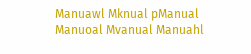Manuawl Mknual pManual Manuoal Mvanual Manuahl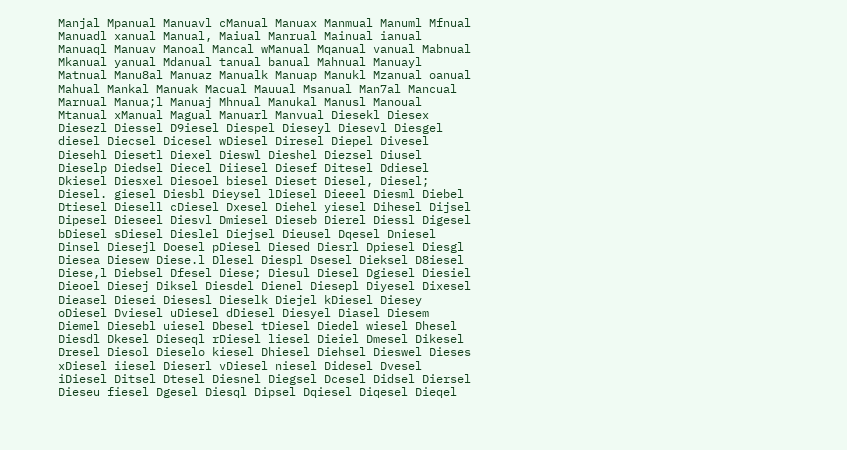Manjal Mpanual Manuavl cManual Manuax Manmual Manuml Mfnual Manuadl xanual Manual, Maiual Manrual Mainual ianual Manuaql Manuav Manoal Mancal wManual Mqanual vanual Mabnual Mkanual yanual Mdanual tanual banual Mahnual Manuayl Matnual Manu8al Manuaz Manualk Manuap Manukl Mzanual oanual Mahual Mankal Manuak Macual Mauual Msanual Man7al Mancual Marnual Manua;l Manuaj Mhnual Manukal Manusl Manoual Mtanual xManual Magual Manuarl Manvual Diesekl Diesex Diesezl Diessel D9iesel Diespel Dieseyl Diesevl Diesgel diesel Diecsel Dicesel wDiesel Diresel Diepel Divesel Diesehl Diesetl Diexel Dieswl Dieshel Diezsel Diusel Dieselp Diedsel Diecel Diiesel Diesef Ditesel Ddiesel Dkiesel Diesxel Diesoel biesel Dieset Diesel, Diesel; Diesel. giesel Diesbl Dieysel lDiesel Dieeel Diesml Diebel Dtiesel Diesell cDiesel Dxesel Diehel yiesel Dihesel Dijsel Dipesel Dieseel Diesvl Dmiesel Dieseb Dierel Diessl Digesel bDiesel sDiesel Dieslel Diejsel Dieusel Dqesel Dniesel Dinsel Diesejl Doesel pDiesel Diesed Diesrl Dpiesel Diesgl Diesea Diesew Diese.l Dlesel Diespl Dsesel Dieksel D8iesel Diese,l Diebsel Dfesel Diese; Diesul Diesel Dgiesel Diesiel Dieoel Diesej Diksel Diesdel Dienel Diesepl Diyesel Dixesel Dieasel Diesei Diesesl Dieselk Diejel kDiesel Diesey oDiesel Dviesel uDiesel dDiesel Diesyel Diasel Diesem Diemel Diesebl uiesel Dbesel tDiesel Diedel wiesel Dhesel Diesdl Dkesel Dieseql rDiesel liesel Dieiel Dmesel Dikesel Dresel Diesol Dieselo kiesel Dhiesel Diehsel Dieswel Dieses xDiesel iiesel Dieserl vDiesel niesel Didesel Dvesel iDiesel Ditsel Dtesel Diesnel Diegsel Dcesel Didsel Diersel Dieseu fiesel Dgesel Diesql Dipsel Dqiesel Diqesel Dieqel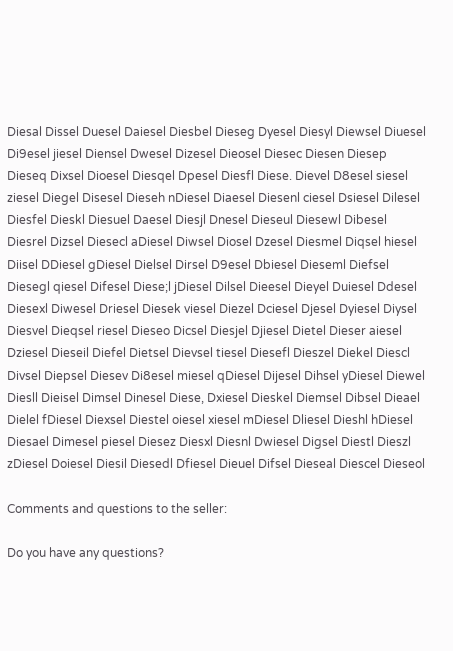Diesal Dissel Duesel Daiesel Diesbel Dieseg Dyesel Diesyl Diewsel Diuesel Di9esel jiesel Diensel Dwesel Dizesel Dieosel Diesec Diesen Diesep Dieseq Dixsel Dioesel Diesqel Dpesel Diesfl Diese. Dievel D8esel siesel ziesel Diegel Disesel Dieseh nDiesel Diaesel Diesenl ciesel Dsiesel Dilesel Diesfel Dieskl Diesuel Daesel Diesjl Dnesel Dieseul Diesewl Dibesel Diesrel Dizsel Diesecl aDiesel Diwsel Diosel Dzesel Diesmel Diqsel hiesel Diisel DDiesel gDiesel Dielsel Dirsel D9esel Dbiesel Dieseml Diefsel Diesegl qiesel Difesel Diese;l jDiesel Dilsel Dieesel Dieyel Duiesel Ddesel Diesexl Diwesel Driesel Diesek viesel Diezel Dciesel Djesel Dyiesel Diysel Diesvel Dieqsel riesel Dieseo Dicsel Diesjel Djiesel Dietel Dieser aiesel Dziesel Dieseil Diefel Dietsel Dievsel tiesel Diesefl Dieszel Diekel Diescl Divsel Diepsel Diesev Di8esel miesel qDiesel Dijesel Dihsel yDiesel Diewel Diesll Dieisel Dimsel Dinesel Diese, Dxiesel Dieskel Diemsel Dibsel Dieael Dielel fDiesel Diexsel Diestel oiesel xiesel mDiesel Dliesel Dieshl hDiesel Diesael Dimesel piesel Diesez Diesxl Diesnl Dwiesel Digsel Diestl Dieszl zDiesel Doiesel Diesil Diesedl Dfiesel Dieuel Difsel Dieseal Diescel Dieseol

Comments and questions to the seller:

Do you have any questions?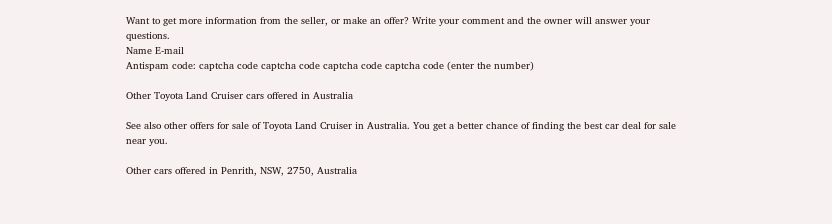Want to get more information from the seller, or make an offer? Write your comment and the owner will answer your questions.
Name E-mail
Antispam code: captcha code captcha code captcha code captcha code (enter the number)

Other Toyota Land Cruiser cars offered in Australia

See also other offers for sale of Toyota Land Cruiser in Australia. You get a better chance of finding the best car deal for sale near you.

Other cars offered in Penrith, NSW, 2750, Australia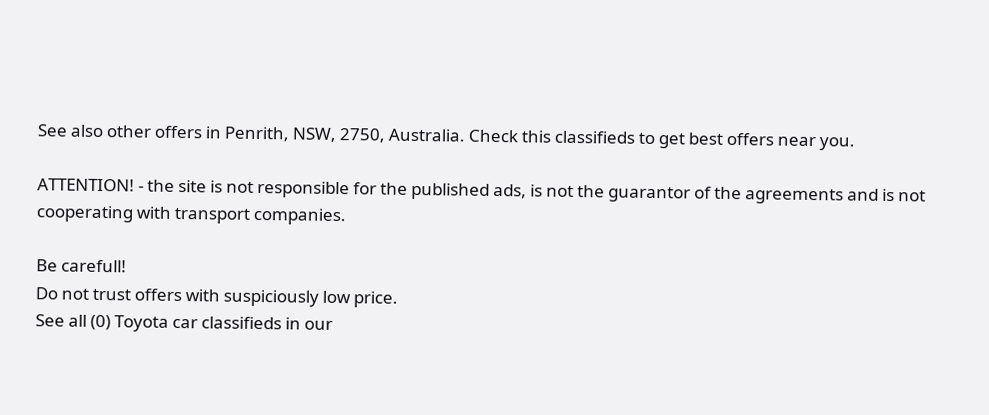See also other offers in Penrith, NSW, 2750, Australia. Check this classifieds to get best offers near you.

ATTENTION! - the site is not responsible for the published ads, is not the guarantor of the agreements and is not cooperating with transport companies.

Be carefull!
Do not trust offers with suspiciously low price.
See all (0) Toyota car classifieds in our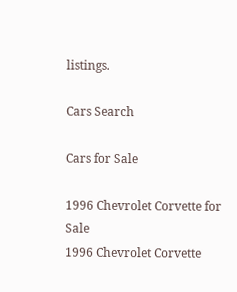listings.

Cars Search

Cars for Sale

1996 Chevrolet Corvette for Sale
1996 Chevrolet Corvette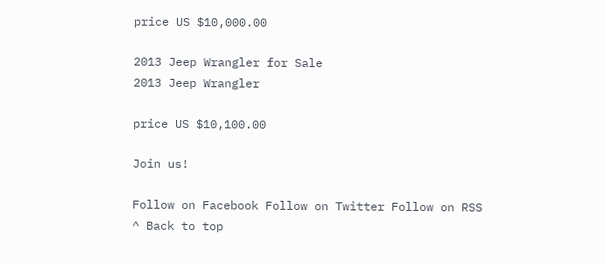price US $10,000.00

2013 Jeep Wrangler for Sale
2013 Jeep Wrangler

price US $10,100.00

Join us!

Follow on Facebook Follow on Twitter Follow on RSS
^ Back to top